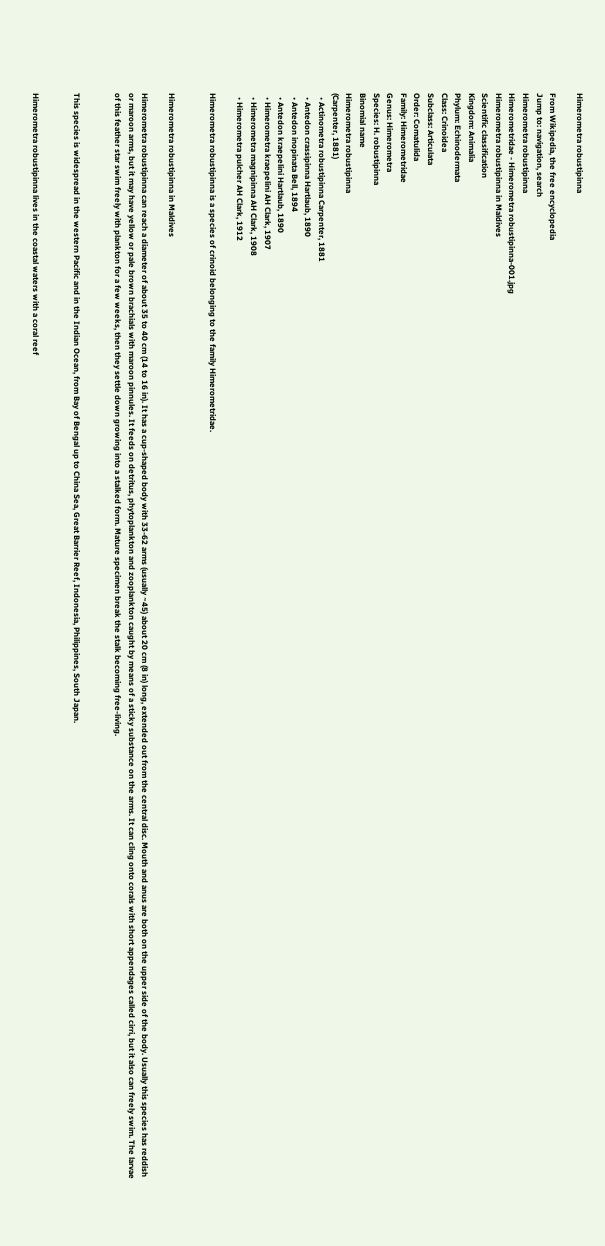Himerometra robustipinna

From Wikipedia, the free encyclopedia
Jump to: navigation, search
Himerometra robustipinna
Himerometridae - Himerometra robustipinna-001.jpg
Himerometra robustipinna in Maldives
Scientific classification
Kingdom: Animalia
Phylum: Echinodermata
Class: Crinoidea
Subclass: Articulata
Order: Comatulida
Family: Himerometridae
Genus: Himerometra
Species: H. robustipinna
Binomial name
Himerometra robustipinna
(Carpenter, 1881)
  • Actinometra robustipinna Carpenter, 1881
  • Antedon crassipinna Hartlaub, 1890
  • Antedon inopinata Bell, 1894
  • Antedon kraepelini Hartlaub, 1890
  • Himerometra kraepelini AH Clark, 1907
  • Himerometra magnipinna AH Clark, 1908
  • Himerometra pulcher AH Clark, 1912

Himerometra robustipinna is a species of crinoid belonging to the family Himerometridae.


Himerometra robustipinna in Maldives

Himerometra robustipinna can reach a diameter of about 35 to 40 cm (14 to 16 in). It has a cup-shaped body with 33-62 arms (usually ~45) about 20 cm (8 in) long, extended out from the central disc. Mouth and anus are both on the upper side of the body. Usually this species has reddish or maroon arms, but it may have yellow or pale brown brachials with maroon pinnules. It feeds on detritus, phytoplankton and zooplankton caught by means of a sticky substance on the arms. It can cling onto corals with short appendages called cirri, but it also can freely swim. The larvae of this feather star swim freely with plankton for a few weeks, then they settle down growing into a stalked form. Mature specimen break the stalk becoming free-living.


This species is widespread in the western Pacific and in the Indian Ocean, from Bay of Bengal up to China Sea, Great Barrier Reef, Indonesia, Philippines, South Japan.


Himerometra robustipinna lives in the coastal waters with a coral reef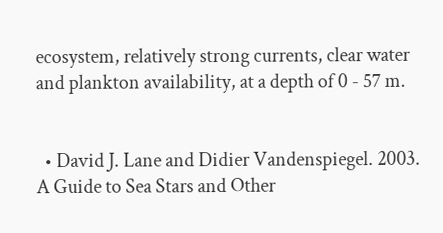ecosystem, relatively strong currents, clear water and plankton availability, at a depth of 0 - 57 m.


  • David J. Lane and Didier Vandenspiegel. 2003. A Guide to Sea Stars and Other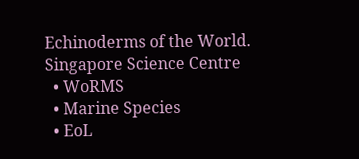Echinoderms of the World. Singapore Science Centre
  • WoRMS
  • Marine Species
  • EoL